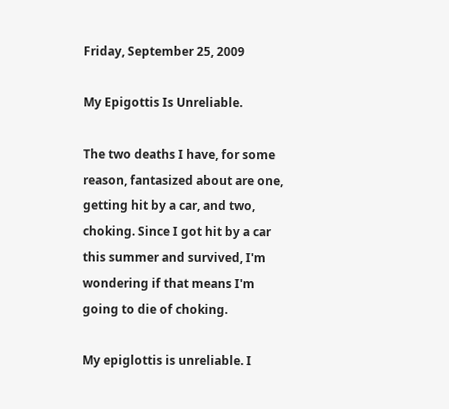Friday, September 25, 2009

My Epigottis Is Unreliable.

The two deaths I have, for some reason, fantasized about are one, getting hit by a car, and two, choking. Since I got hit by a car this summer and survived, I'm wondering if that means I'm going to die of choking.

My epiglottis is unreliable. I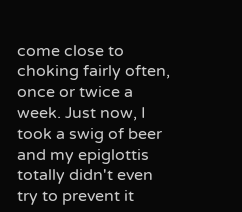come close to choking fairly often, once or twice a week. Just now, I took a swig of beer and my epiglottis totally didn't even try to prevent it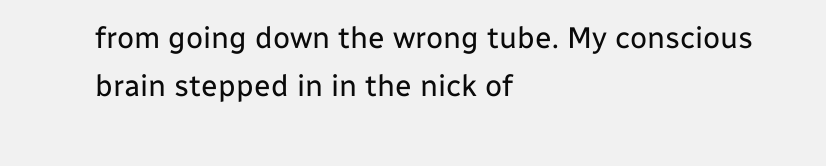from going down the wrong tube. My conscious brain stepped in in the nick of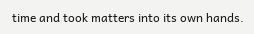time and took matters into its own hands.